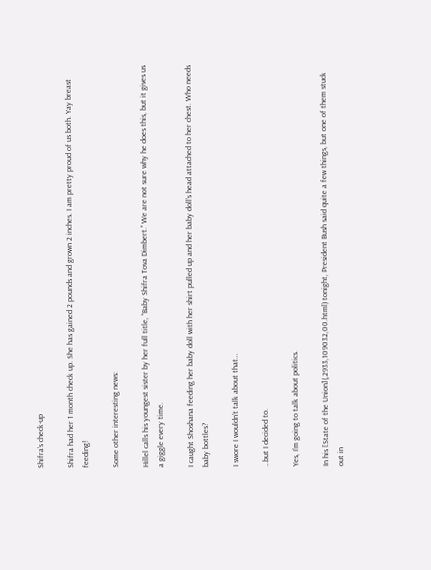Shifra’s check-up

Shifra had her 1 month check up. She has gained 2 pounds and grown 2 inches. I am pretty proud of us both. Yay breast feeding!

Some other interesting news:

Hillel calls his youngest sister by her full title, “Baby Shifra Tova Dimbert.” We are not sure why he does this, but it gives us a giggle every time.

I caught Shoshana feeding her baby doll with her shirt pulled up and her baby doll’s head attached to her chest. Who needs baby bottles?

I swore I wouldn’t talk about that…

…but I decided to.

Yes, I’m going to talk about politics.

In his [State of the Union](,2933,109032,00.html) tonight, President Bush said quite a few things, but one of them stuck out in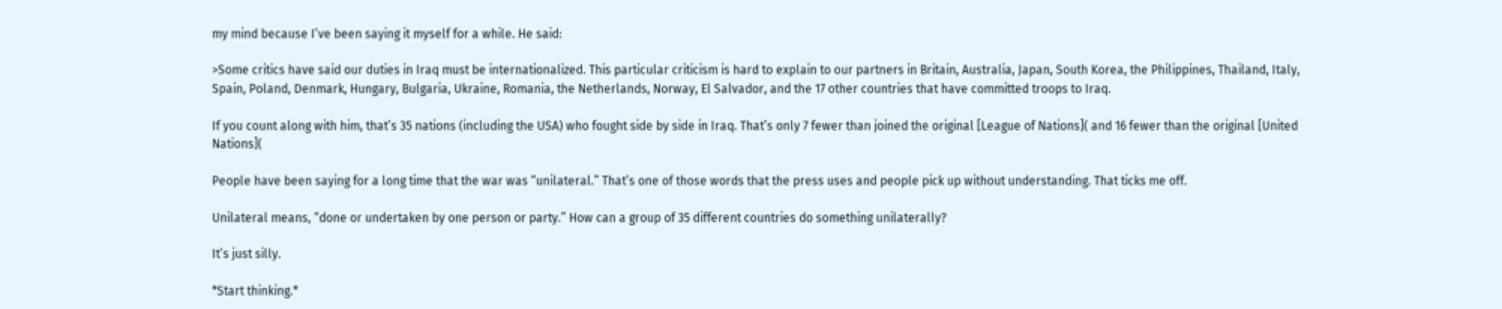my mind because I’ve been saying it myself for a while. He said:

>Some critics have said our duties in Iraq must be internationalized. This particular criticism is hard to explain to our partners in Britain, Australia, Japan, South Korea, the Philippines, Thailand, Italy, Spain, Poland, Denmark, Hungary, Bulgaria, Ukraine, Romania, the Netherlands, Norway, El Salvador, and the 17 other countries that have committed troops to Iraq.

If you count along with him, that’s 35 nations (including the USA) who fought side by side in Iraq. That’s only 7 fewer than joined the original [League of Nations]( and 16 fewer than the original [United Nations](

People have been saying for a long time that the war was “unilateral.” That’s one of those words that the press uses and people pick up without understanding. That ticks me off.

Unilateral means, “done or undertaken by one person or party.” How can a group of 35 different countries do something unilaterally?

It’s just silly.

*Start thinking.*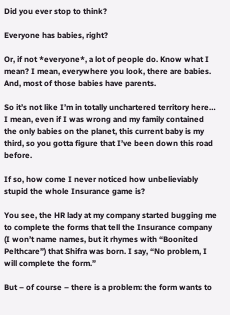Did you ever stop to think?

Everyone has babies, right?

Or, if not *everyone*, a lot of people do. Know what I mean? I mean, everywhere you look, there are babies. And, most of those babies have parents.

So it’s not like I’m in totally unchartered territory here… I mean, even if I was wrong and my family contained the only babies on the planet, this current baby is my third, so you gotta figure that I’ve been down this road before.

If so, how come I never noticed how unbelieviably stupid the whole Insurance game is?

You see, the HR lady at my company started bugging me to complete the forms that tell the Insurance company (I won’t name names, but it rhymes with “Boonited Pelthcare”) that Shifra was born. I say, “No problem, I will complete the form.”

But – of course – there is a problem: the form wants to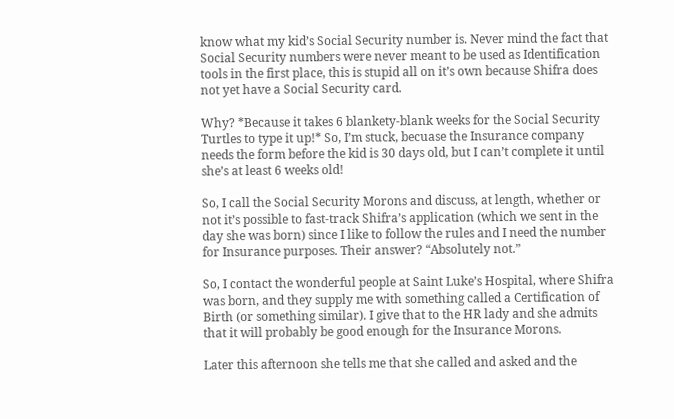know what my kid’s Social Security number is. Never mind the fact that Social Security numbers were never meant to be used as Identification tools in the first place, this is stupid all on it’s own because Shifra does not yet have a Social Security card.

Why? *Because it takes 6 blankety-blank weeks for the Social Security Turtles to type it up!* So, I’m stuck, becuase the Insurance company needs the form before the kid is 30 days old, but I can’t complete it until she’s at least 6 weeks old!

So, I call the Social Security Morons and discuss, at length, whether or not it’s possible to fast-track Shifra’s application (which we sent in the day she was born) since I like to follow the rules and I need the number for Insurance purposes. Their answer? “Absolutely not.”

So, I contact the wonderful people at Saint Luke’s Hospital, where Shifra was born, and they supply me with something called a Certification of Birth (or something similar). I give that to the HR lady and she admits that it will probably be good enough for the Insurance Morons.

Later this afternoon she tells me that she called and asked and the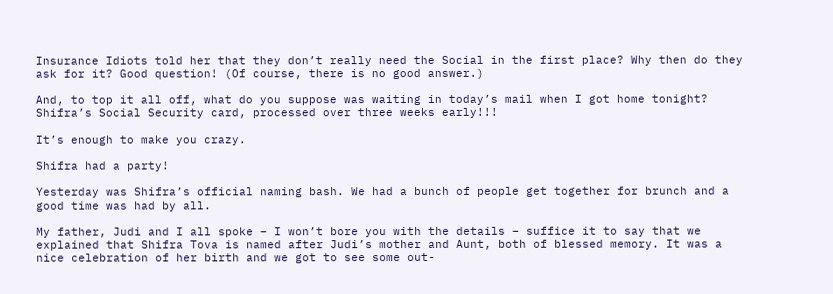Insurance Idiots told her that they don’t really need the Social in the first place? Why then do they ask for it? Good question! (Of course, there is no good answer.)

And, to top it all off, what do you suppose was waiting in today’s mail when I got home tonight? Shifra’s Social Security card, processed over three weeks early!!!

It’s enough to make you crazy.

Shifra had a party!

Yesterday was Shifra’s official naming bash. We had a bunch of people get together for brunch and a good time was had by all.

My father, Judi and I all spoke – I won’t bore you with the details – suffice it to say that we explained that Shifra Tova is named after Judi’s mother and Aunt, both of blessed memory. It was a nice celebration of her birth and we got to see some out-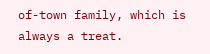of-town family, which is always a treat.